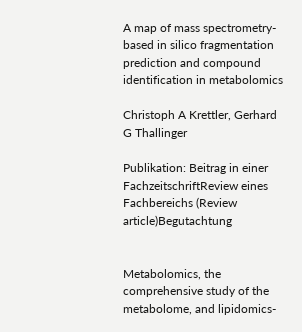A map of mass spectrometry-based in silico fragmentation prediction and compound identification in metabolomics

Christoph A Krettler, Gerhard G Thallinger

Publikation: Beitrag in einer FachzeitschriftReview eines Fachbereichs (Review article)Begutachtung


Metabolomics, the comprehensive study of the metabolome, and lipidomics-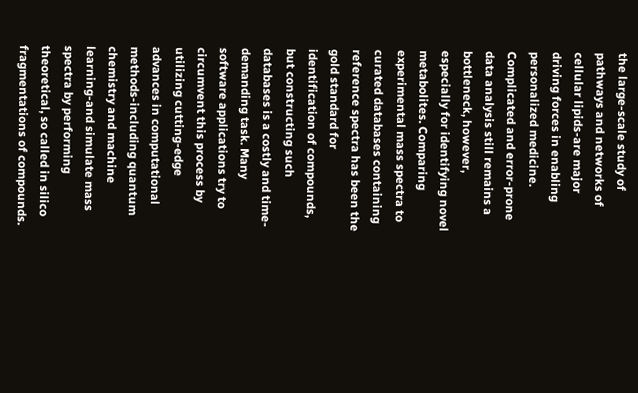the large-scale study of pathways and networks of cellular lipids-are major driving forces in enabling personalized medicine. Complicated and error-prone data analysis still remains a bottleneck, however, especially for identifying novel metabolites. Comparing experimental mass spectra to curated databases containing reference spectra has been the gold standard for identification of compounds, but constructing such databases is a costly and time-demanding task. Many software applications try to circumvent this process by utilizing cutting-edge advances in computational methods-including quantum chemistry and machine learning-and simulate mass spectra by performing theoretical, so called in silico fragmentations of compounds.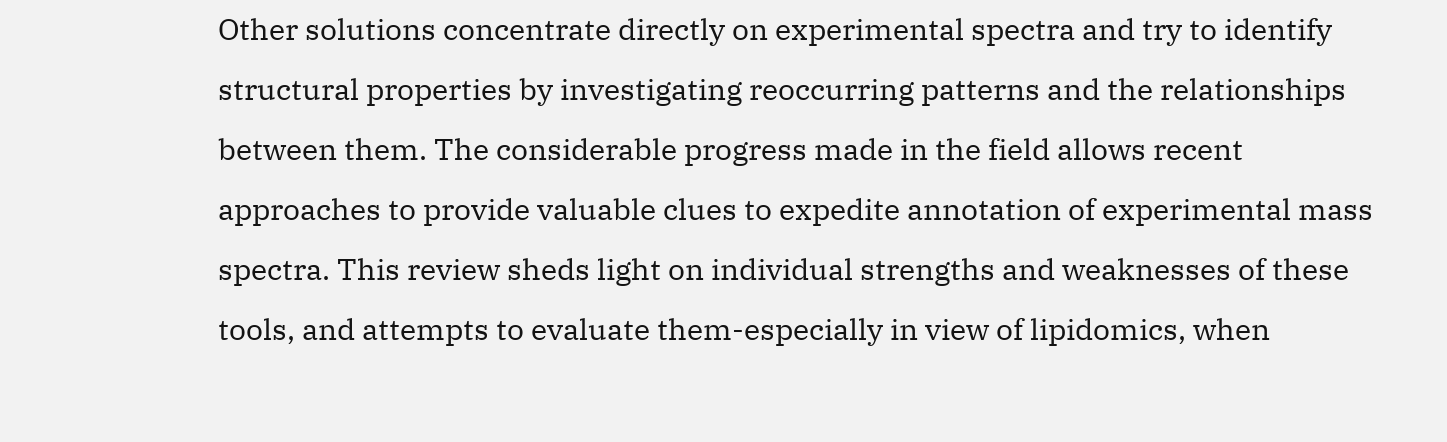Other solutions concentrate directly on experimental spectra and try to identify structural properties by investigating reoccurring patterns and the relationships between them. The considerable progress made in the field allows recent approaches to provide valuable clues to expedite annotation of experimental mass spectra. This review sheds light on individual strengths and weaknesses of these tools, and attempts to evaluate them-especially in view of lipidomics, when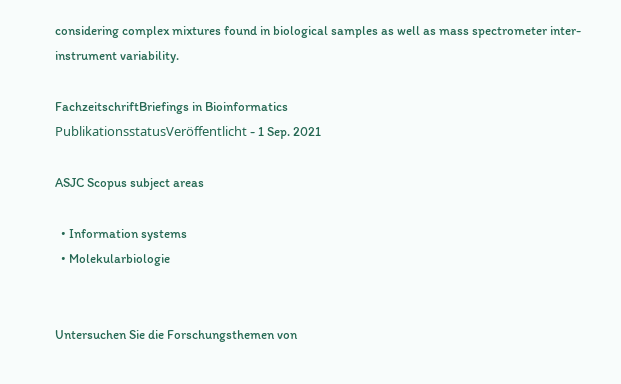considering complex mixtures found in biological samples as well as mass spectrometer inter-instrument variability.

FachzeitschriftBriefings in Bioinformatics
PublikationsstatusVeröffentlicht - 1 Sep. 2021

ASJC Scopus subject areas

  • Information systems
  • Molekularbiologie


Untersuchen Sie die Forschungsthemen von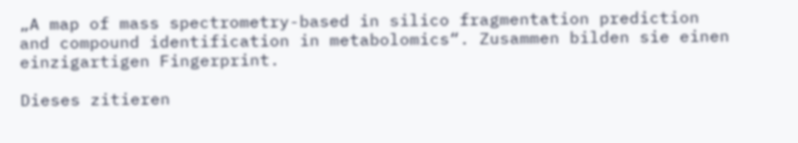„A map of mass spectrometry-based in silico fragmentation prediction and compound identification in metabolomics“. Zusammen bilden sie einen einzigartigen Fingerprint.

Dieses zitieren